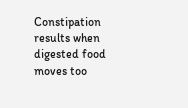Constipation results when digested food moves too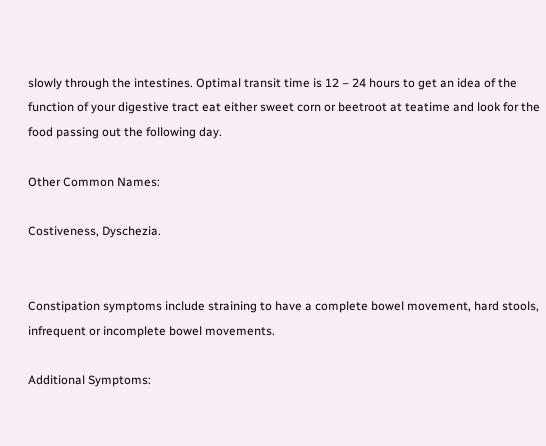slowly through the intestines. Optimal transit time is 12 – 24 hours to get an idea of the function of your digestive tract eat either sweet corn or beetroot at teatime and look for the food passing out the following day.

Other Common Names:

Costiveness, Dyschezia.


Constipation symptoms include straining to have a complete bowel movement, hard stools, infrequent or incomplete bowel movements.

Additional Symptoms: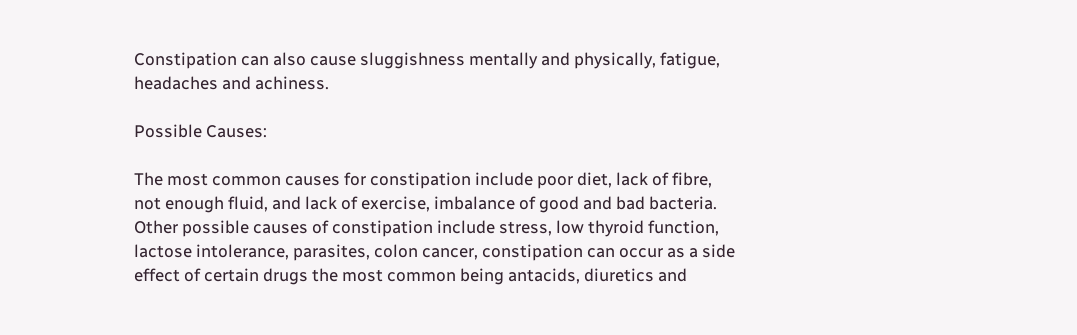Constipation can also cause sluggishness mentally and physically, fatigue, headaches and achiness.

Possible Causes:

The most common causes for constipation include poor diet, lack of fibre, not enough fluid, and lack of exercise, imbalance of good and bad bacteria. Other possible causes of constipation include stress, low thyroid function, lactose intolerance, parasites, colon cancer, constipation can occur as a side effect of certain drugs the most common being antacids, diuretics and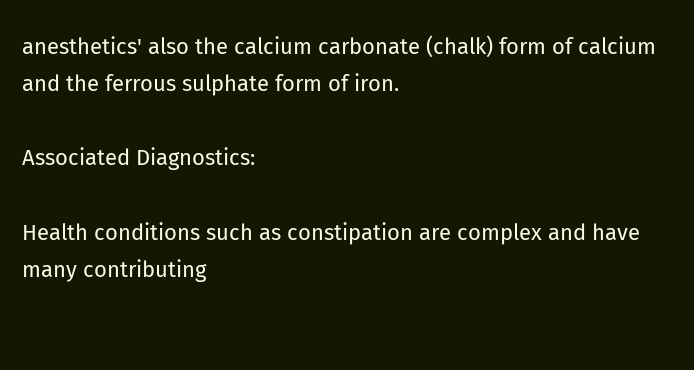anesthetics' also the calcium carbonate (chalk) form of calcium and the ferrous sulphate form of iron.

Associated Diagnostics:

Health conditions such as constipation are complex and have many contributing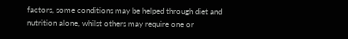factors, some conditions may be helped through diet and nutrition alone, whilst others may require one or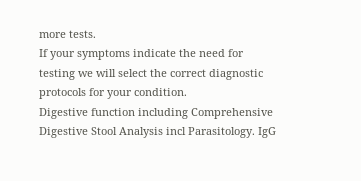more tests.
If your symptoms indicate the need for testing we will select the correct diagnostic protocols for your condition.
Digestive function including Comprehensive Digestive Stool Analysis incl Parasitology. IgG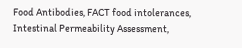Food Antibodies, FACT food intolerances, Intestinal Permeability Assessment,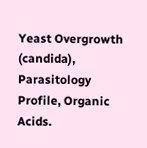Yeast Overgrowth (candida), Parasitology Profile, Organic Acids.